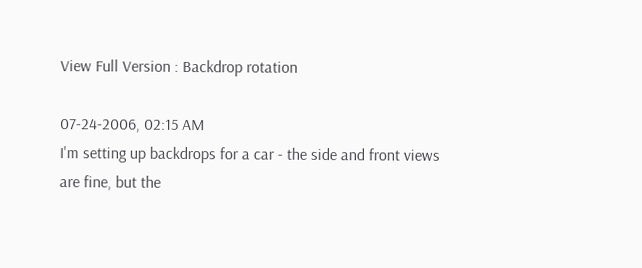View Full Version : Backdrop rotation

07-24-2006, 02:15 AM
I'm setting up backdrops for a car - the side and front views are fine, but the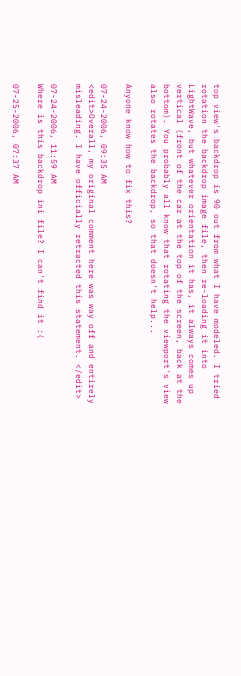top view's backdrop is 90 out from what I have modeled. I tried rotation the backdrop image file, then re-loading it into LightWave, but whatever orientation it has, it always comes up vertical (front of the car at the top of the screen, back at the bottom). You probably all know that rotating the viewport's view also rotates the backdrop, so that doesn't help...

Anyone know how to fix this?

07-24-2006, 09:35 AM
<edit>Overall, my original comment here was way off and entirely misleading. I have officially retracted this statement. </edit>

07-24-2006, 11:59 AM
Where is this backdrop ini file? I can't find it :(

07-25-2006, 07:37 AM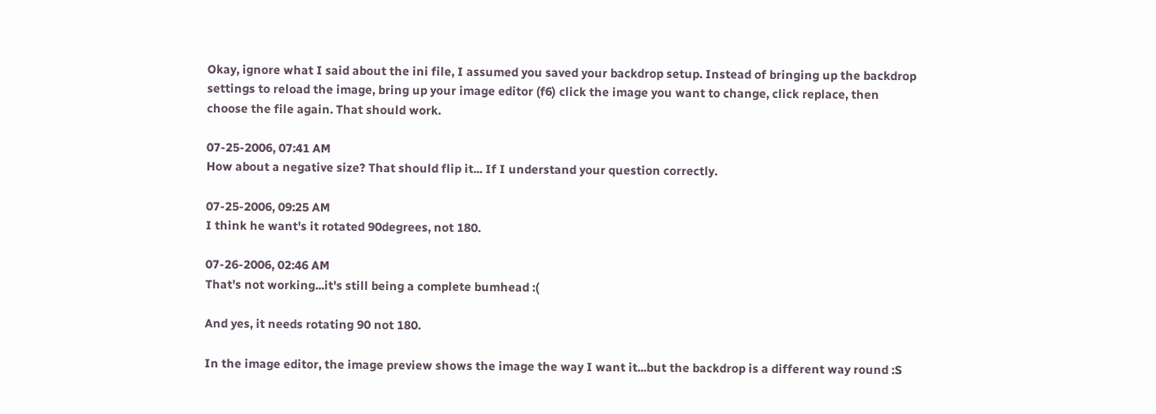Okay, ignore what I said about the ini file, I assumed you saved your backdrop setup. Instead of bringing up the backdrop settings to reload the image, bring up your image editor (f6) click the image you want to change, click replace, then choose the file again. That should work.

07-25-2006, 07:41 AM
How about a negative size? That should flip it... If I understand your question correctly.

07-25-2006, 09:25 AM
I think he want's it rotated 90degrees, not 180.

07-26-2006, 02:46 AM
That's not working...it's still being a complete bumhead :(

And yes, it needs rotating 90 not 180.

In the image editor, the image preview shows the image the way I want it...but the backdrop is a different way round :S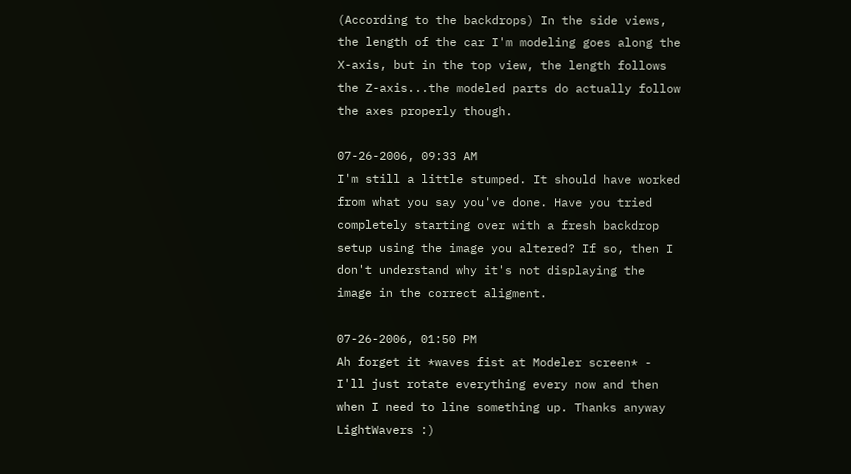(According to the backdrops) In the side views, the length of the car I'm modeling goes along the X-axis, but in the top view, the length follows the Z-axis...the modeled parts do actually follow the axes properly though.

07-26-2006, 09:33 AM
I'm still a little stumped. It should have worked from what you say you've done. Have you tried completely starting over with a fresh backdrop setup using the image you altered? If so, then I don't understand why it's not displaying the image in the correct aligment.

07-26-2006, 01:50 PM
Ah forget it *waves fist at Modeler screen* - I'll just rotate everything every now and then when I need to line something up. Thanks anyway LightWavers :)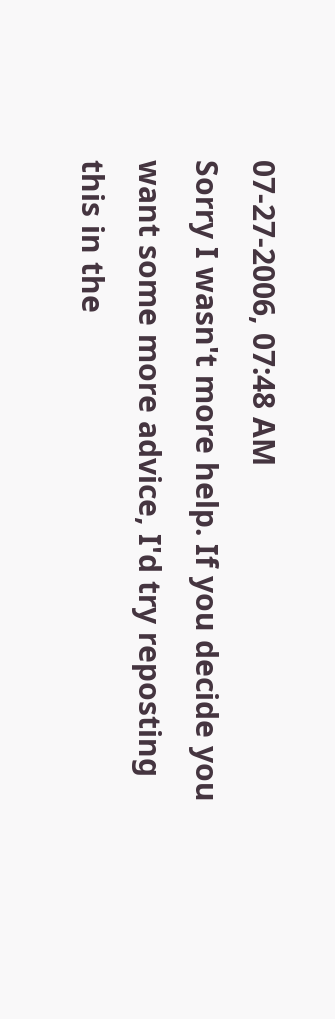07-27-2006, 07:48 AM
Sorry I wasn't more help. If you decide you want some more advice, I'd try reposting this in the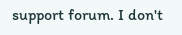support forum. I don't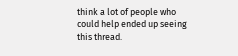think a lot of people who could help ended up seeing this thread.